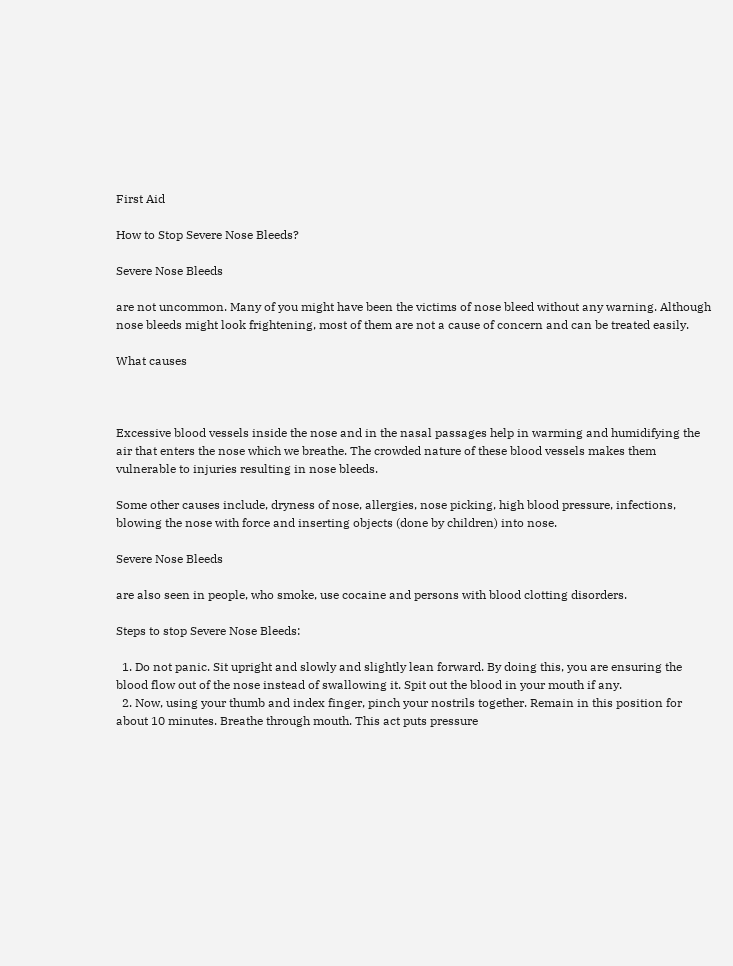First Aid

How to Stop Severe Nose Bleeds?

Severe Nose Bleeds

are not uncommon. Many of you might have been the victims of nose bleed without any warning. Although nose bleeds might look frightening, most of them are not a cause of concern and can be treated easily.

What causes



Excessive blood vessels inside the nose and in the nasal passages help in warming and humidifying the air that enters the nose which we breathe. The crowded nature of these blood vessels makes them vulnerable to injuries resulting in nose bleeds.

Some other causes include, dryness of nose, allergies, nose picking, high blood pressure, infections, blowing the nose with force and inserting objects (done by children) into nose.

Severe Nose Bleeds

are also seen in people, who smoke, use cocaine and persons with blood clotting disorders.

Steps to stop Severe Nose Bleeds:

  1. Do not panic. Sit upright and slowly and slightly lean forward. By doing this, you are ensuring the blood flow out of the nose instead of swallowing it. Spit out the blood in your mouth if any.
  2. Now, using your thumb and index finger, pinch your nostrils together. Remain in this position for about 10 minutes. Breathe through mouth. This act puts pressure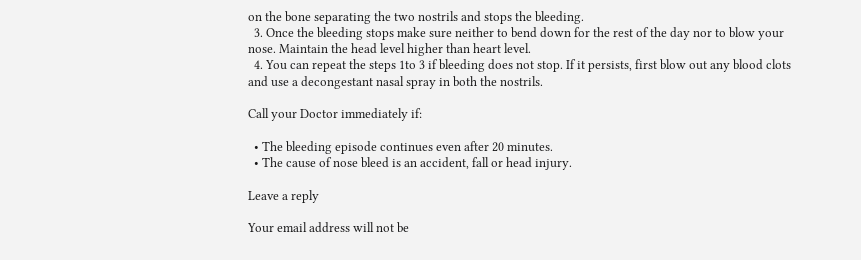on the bone separating the two nostrils and stops the bleeding.
  3. Once the bleeding stops make sure neither to bend down for the rest of the day nor to blow your nose. Maintain the head level higher than heart level.
  4. You can repeat the steps 1to 3 if bleeding does not stop. If it persists, first blow out any blood clots and use a decongestant nasal spray in both the nostrils.

Call your Doctor immediately if:

  • The bleeding episode continues even after 20 minutes.
  • The cause of nose bleed is an accident, fall or head injury.

Leave a reply

Your email address will not be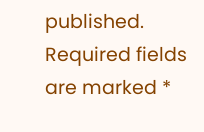published. Required fields are marked *